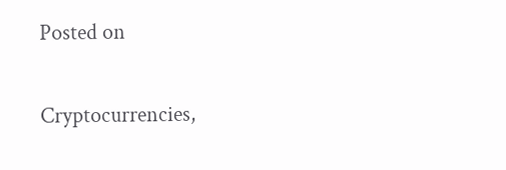Posted on

Cryptocurrencies,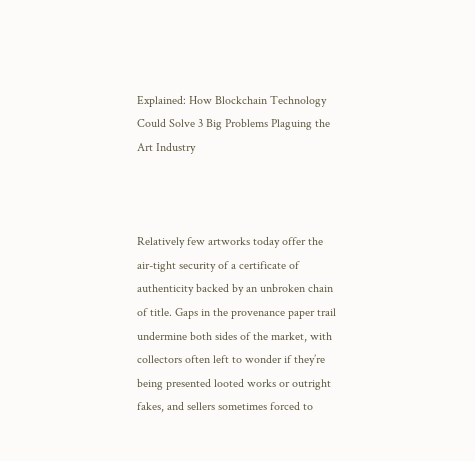Explained: How Blockchain Technology Could Solve 3 Big Problems Plaguing the Art Industry



Relatively few artworks today offer the air-tight security of a certificate of authenticity backed by an unbroken chain of title. Gaps in the provenance paper trail undermine both sides of the market, with collectors often left to wonder if they’re being presented looted works or outright fakes, and sellers sometimes forced to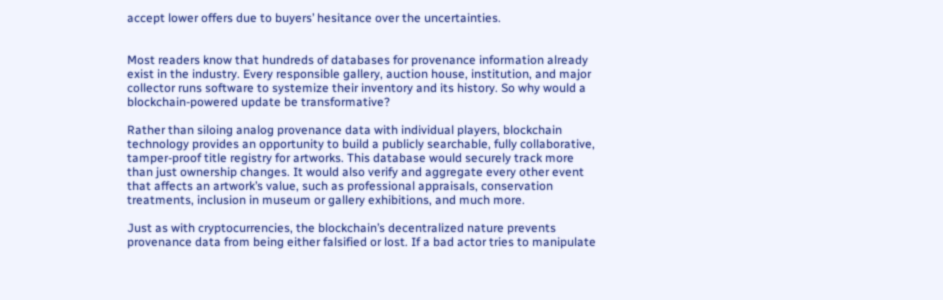accept lower offers due to buyers’ hesitance over the uncertainties.


Most readers know that hundreds of databases for provenance information already exist in the industry. Every responsible gallery, auction house, institution, and major collector runs software to systemize their inventory and its history. So why would a blockchain-powered update be transformative?

Rather than siloing analog provenance data with individual players, blockchain technology provides an opportunity to build a publicly searchable, fully collaborative, tamper-proof title registry for artworks. This database would securely track more than just ownership changes. It would also verify and aggregate every other event that affects an artwork’s value, such as professional appraisals, conservation treatments, inclusion in museum or gallery exhibitions, and much more.

Just as with cryptocurrencies, the blockchain’s decentralized nature prevents provenance data from being either falsified or lost. If a bad actor tries to manipulate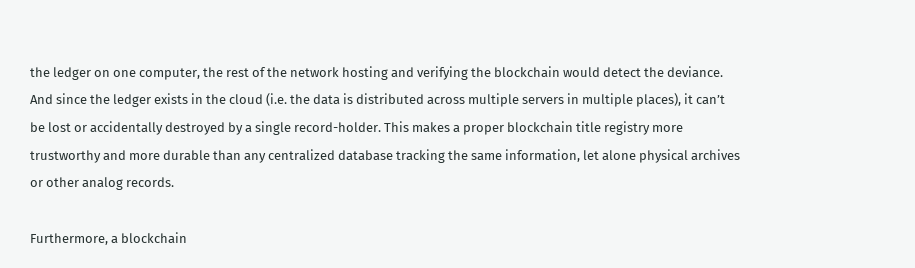the ledger on one computer, the rest of the network hosting and verifying the blockchain would detect the deviance. And since the ledger exists in the cloud (i.e. the data is distributed across multiple servers in multiple places), it can’t be lost or accidentally destroyed by a single record-holder. This makes a proper blockchain title registry more trustworthy and more durable than any centralized database tracking the same information, let alone physical archives or other analog records.

Furthermore, a blockchain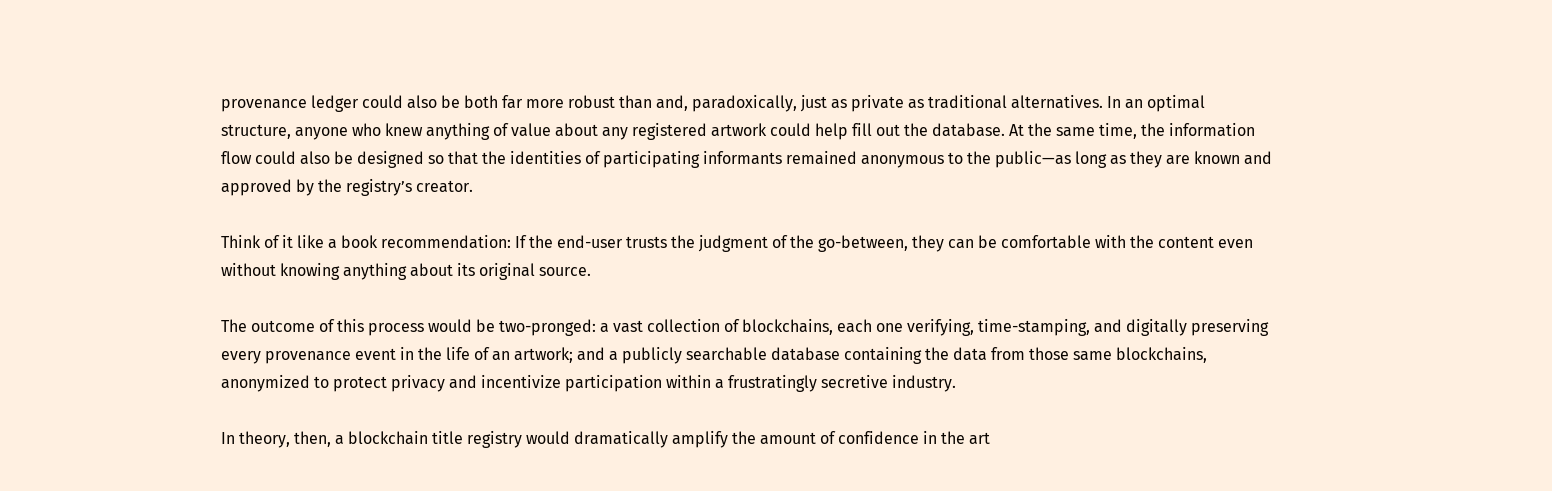provenance ledger could also be both far more robust than and, paradoxically, just as private as traditional alternatives. In an optimal structure, anyone who knew anything of value about any registered artwork could help fill out the database. At the same time, the information flow could also be designed so that the identities of participating informants remained anonymous to the public—as long as they are known and approved by the registry’s creator.

Think of it like a book recommendation: If the end-user trusts the judgment of the go-between, they can be comfortable with the content even without knowing anything about its original source.

The outcome of this process would be two-pronged: a vast collection of blockchains, each one verifying, time-stamping, and digitally preserving every provenance event in the life of an artwork; and a publicly searchable database containing the data from those same blockchains, anonymized to protect privacy and incentivize participation within a frustratingly secretive industry.

In theory, then, a blockchain title registry would dramatically amplify the amount of confidence in the art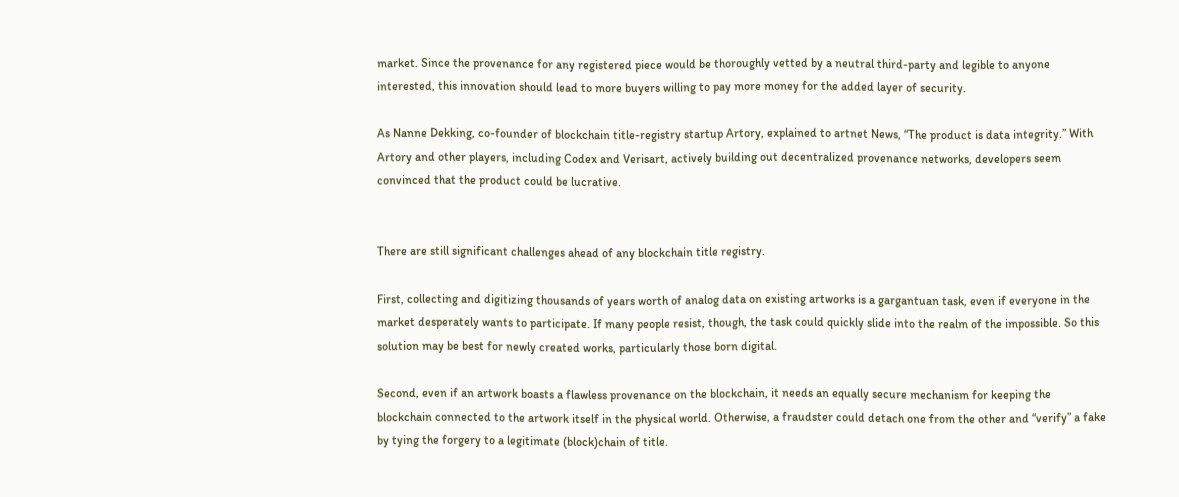market. Since the provenance for any registered piece would be thoroughly vetted by a neutral third-party and legible to anyone interested, this innovation should lead to more buyers willing to pay more money for the added layer of security.

As Nanne Dekking, co-founder of blockchain title-registry startup Artory, explained to artnet News, “The product is data integrity.” With Artory and other players, including Codex and Verisart, actively building out decentralized provenance networks, developers seem convinced that the product could be lucrative.


There are still significant challenges ahead of any blockchain title registry.

First, collecting and digitizing thousands of years worth of analog data on existing artworks is a gargantuan task, even if everyone in the market desperately wants to participate. If many people resist, though, the task could quickly slide into the realm of the impossible. So this solution may be best for newly created works, particularly those born digital.

Second, even if an artwork boasts a flawless provenance on the blockchain, it needs an equally secure mechanism for keeping the blockchain connected to the artwork itself in the physical world. Otherwise, a fraudster could detach one from the other and “verify” a fake by tying the forgery to a legitimate (block)chain of title.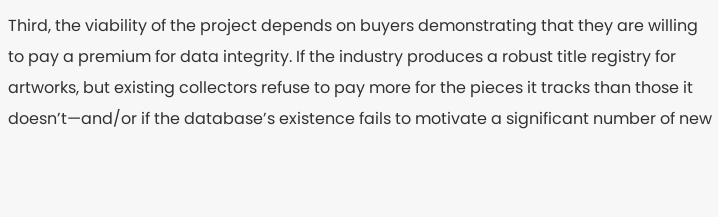Third, the viability of the project depends on buyers demonstrating that they are willing to pay a premium for data integrity. If the industry produces a robust title registry for artworks, but existing collectors refuse to pay more for the pieces it tracks than those it doesn’t—and/or if the database’s existence fails to motivate a significant number of new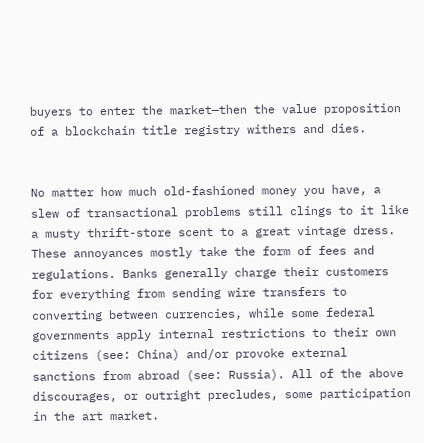buyers to enter the market—then the value proposition of a blockchain title registry withers and dies.


No matter how much old-fashioned money you have, a slew of transactional problems still clings to it like a musty thrift-store scent to a great vintage dress. These annoyances mostly take the form of fees and regulations. Banks generally charge their customers for everything from sending wire transfers to converting between currencies, while some federal governments apply internal restrictions to their own citizens (see: China) and/or provoke external sanctions from abroad (see: Russia). All of the above discourages, or outright precludes, some participation in the art market.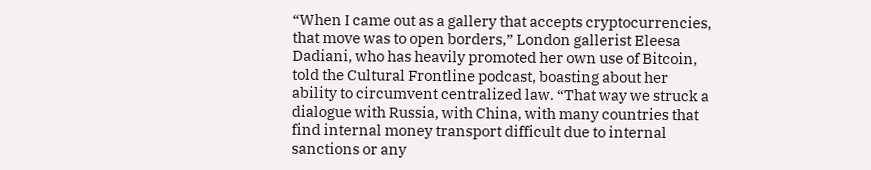“When I came out as a gallery that accepts cryptocurrencies, that move was to open borders,” London gallerist Eleesa Dadiani, who has heavily promoted her own use of Bitcoin, told the Cultural Frontline podcast, boasting about her ability to circumvent centralized law. “That way we struck a dialogue with Russia, with China, with many countries that find internal money transport difficult due to internal sanctions or any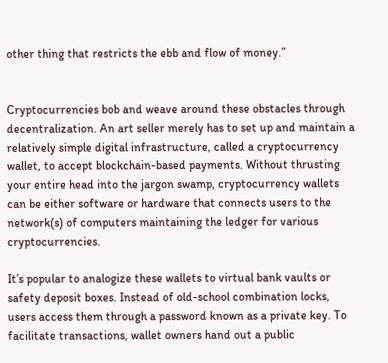other thing that restricts the ebb and flow of money.”


Cryptocurrencies bob and weave around these obstacles through decentralization. An art seller merely has to set up and maintain a relatively simple digital infrastructure, called a cryptocurrency wallet, to accept blockchain-based payments. Without thrusting your entire head into the jargon swamp, cryptocurrency wallets can be either software or hardware that connects users to the network(s) of computers maintaining the ledger for various cryptocurrencies.

It’s popular to analogize these wallets to virtual bank vaults or safety deposit boxes. Instead of old-school combination locks, users access them through a password known as a private key. To facilitate transactions, wallet owners hand out a public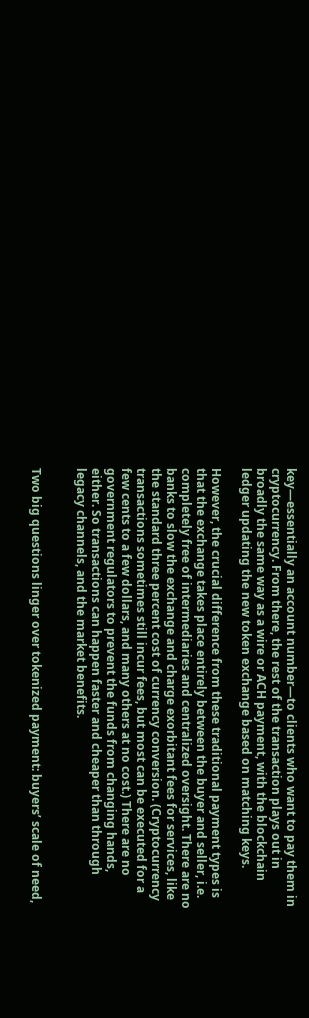key—essentially an account number—to clients who want to pay them in cryptocurrency. From there, the rest of the transaction plays out in broadly the same way as a wire or ACH payment, with the blockchain ledger updating the new token exchange based on matching keys.

However, the crucial difference from these traditional payment types is that the exchange takes place entirely between the buyer and seller, i.e. completely free of intermediaries and centralized oversight. There are no banks to slow the exchange and charge exorbitant fees for services, like the standard three percent cost of currency conversion. (Cryptocurrency transactions sometimes still incur fees, but most can be executed for a few cents to a few dollars, and many others at no cost.) There are no government regulators to prevent the funds from changing hands, either. So transactions can happen faster and cheaper than through legacy channels, and the market benefits.


Two big questions linger over tokenized payment: buyers’ scale of need,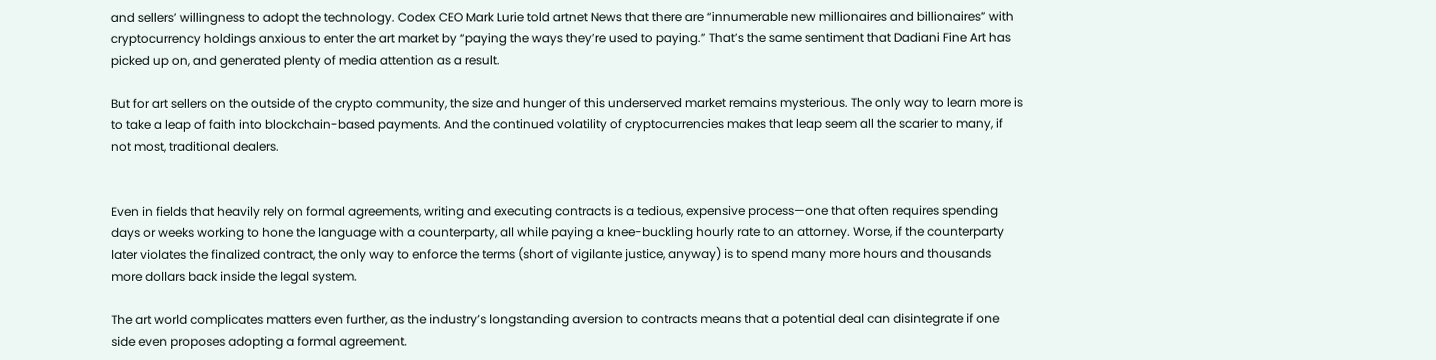and sellers’ willingness to adopt the technology. Codex CEO Mark Lurie told artnet News that there are “innumerable new millionaires and billionaires” with cryptocurrency holdings anxious to enter the art market by “paying the ways they’re used to paying.” That’s the same sentiment that Dadiani Fine Art has picked up on, and generated plenty of media attention as a result.

But for art sellers on the outside of the crypto community, the size and hunger of this underserved market remains mysterious. The only way to learn more is to take a leap of faith into blockchain-based payments. And the continued volatility of cryptocurrencies makes that leap seem all the scarier to many, if not most, traditional dealers.


Even in fields that heavily rely on formal agreements, writing and executing contracts is a tedious, expensive process—one that often requires spending days or weeks working to hone the language with a counterparty, all while paying a knee-buckling hourly rate to an attorney. Worse, if the counterparty later violates the finalized contract, the only way to enforce the terms (short of vigilante justice, anyway) is to spend many more hours and thousands more dollars back inside the legal system.

The art world complicates matters even further, as the industry’s longstanding aversion to contracts means that a potential deal can disintegrate if one side even proposes adopting a formal agreement.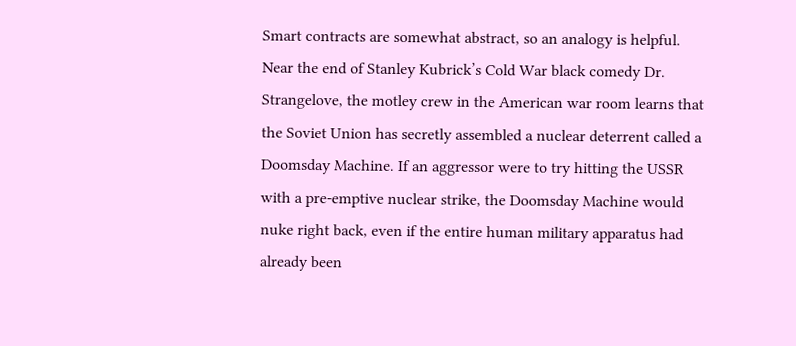Smart contracts are somewhat abstract, so an analogy is helpful. Near the end of Stanley Kubrick’s Cold War black comedy Dr. Strangelove, the motley crew in the American war room learns that the Soviet Union has secretly assembled a nuclear deterrent called a Doomsday Machine. If an aggressor were to try hitting the USSR with a pre-emptive nuclear strike, the Doomsday Machine would nuke right back, even if the entire human military apparatus had already been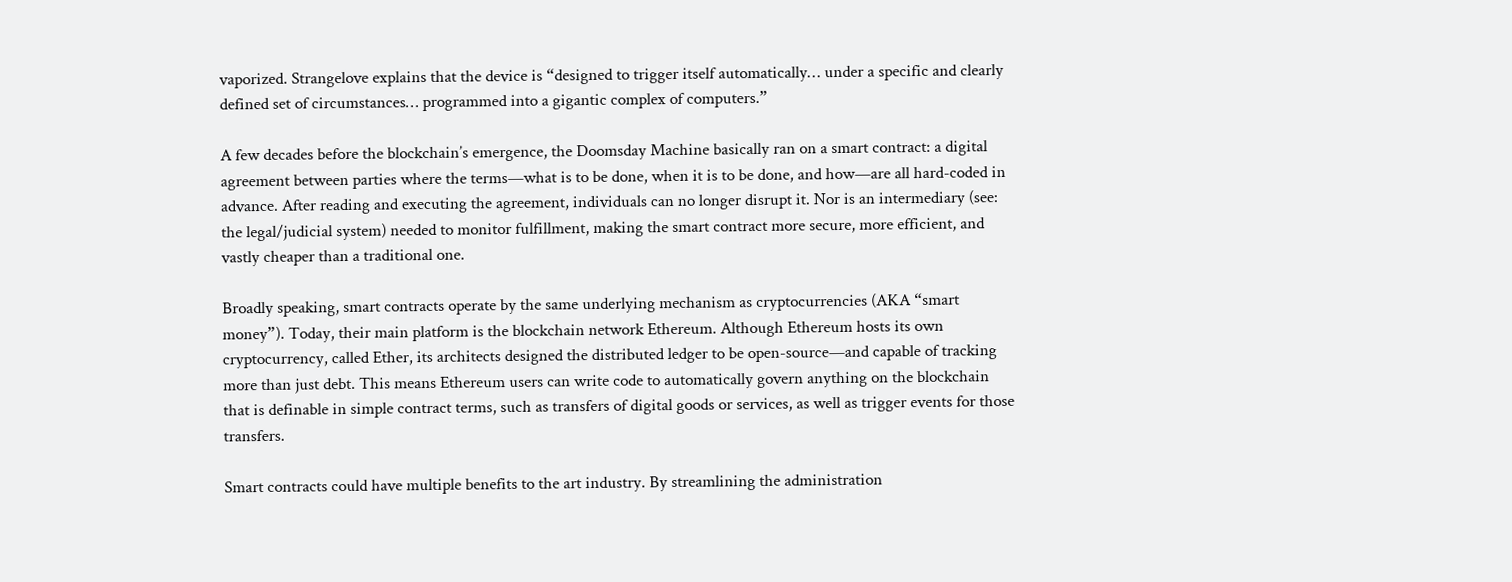vaporized. Strangelove explains that the device is “designed to trigger itself automatically… under a specific and clearly defined set of circumstances… programmed into a gigantic complex of computers.”

A few decades before the blockchain’s emergence, the Doomsday Machine basically ran on a smart contract: a digital agreement between parties where the terms—what is to be done, when it is to be done, and how—are all hard-coded in advance. After reading and executing the agreement, individuals can no longer disrupt it. Nor is an intermediary (see: the legal/judicial system) needed to monitor fulfillment, making the smart contract more secure, more efficient, and vastly cheaper than a traditional one.

Broadly speaking, smart contracts operate by the same underlying mechanism as cryptocurrencies (AKA “smart money”). Today, their main platform is the blockchain network Ethereum. Although Ethereum hosts its own cryptocurrency, called Ether, its architects designed the distributed ledger to be open-source—and capable of tracking more than just debt. This means Ethereum users can write code to automatically govern anything on the blockchain that is definable in simple contract terms, such as transfers of digital goods or services, as well as trigger events for those transfers.

Smart contracts could have multiple benefits to the art industry. By streamlining the administration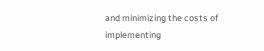and minimizing the costs of implementing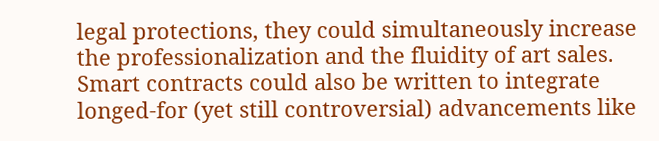legal protections, they could simultaneously increase the professionalization and the fluidity of art sales. Smart contracts could also be written to integrate longed-for (yet still controversial) advancements like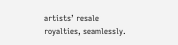artists’ resale royalties, seamlessly.